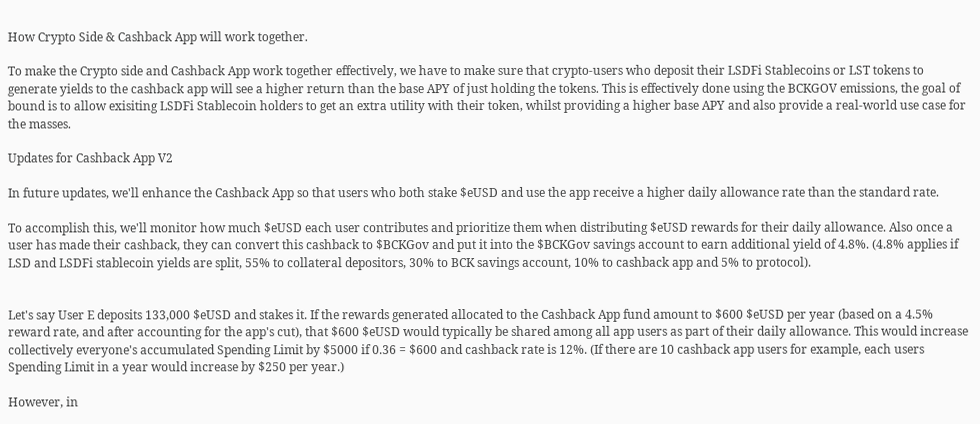How Crypto Side & Cashback App will work together.

To make the Crypto side and Cashback App work together effectively, we have to make sure that crypto-users who deposit their LSDFi Stablecoins or LST tokens to generate yields to the cashback app will see a higher return than the base APY of just holding the tokens. This is effectively done using the BCKGOV emissions, the goal of bound is to allow exisiting LSDFi Stablecoin holders to get an extra utility with their token, whilst providing a higher base APY and also provide a real-world use case for the masses.

Updates for Cashback App V2

In future updates, we'll enhance the Cashback App so that users who both stake $eUSD and use the app receive a higher daily allowance rate than the standard rate.

To accomplish this, we'll monitor how much $eUSD each user contributes and prioritize them when distributing $eUSD rewards for their daily allowance. Also once a user has made their cashback, they can convert this cashback to $BCKGov and put it into the $BCKGov savings account to earn additional yield of 4.8%. (4.8% applies if LSD and LSDFi stablecoin yields are split, 55% to collateral depositors, 30% to BCK savings account, 10% to cashback app and 5% to protocol).


Let's say User E deposits 133,000 $eUSD and stakes it. If the rewards generated allocated to the Cashback App fund amount to $600 $eUSD per year (based on a 4.5% reward rate, and after accounting for the app's cut), that $600 $eUSD would typically be shared among all app users as part of their daily allowance. This would increase collectively everyone's accumulated Spending Limit by $5000 if 0.36 = $600 and cashback rate is 12%. (If there are 10 cashback app users for example, each users Spending Limit in a year would increase by $250 per year.)

However, in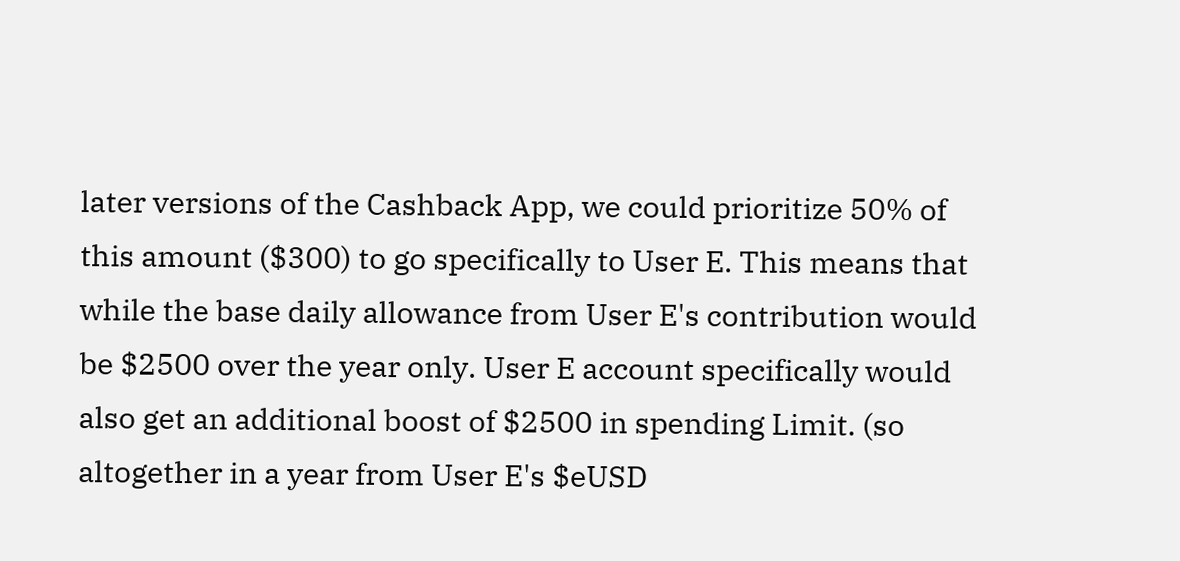later versions of the Cashback App, we could prioritize 50% of this amount ($300) to go specifically to User E. This means that while the base daily allowance from User E's contribution would be $2500 over the year only. User E account specifically would also get an additional boost of $2500 in spending Limit. (so altogether in a year from User E's $eUSD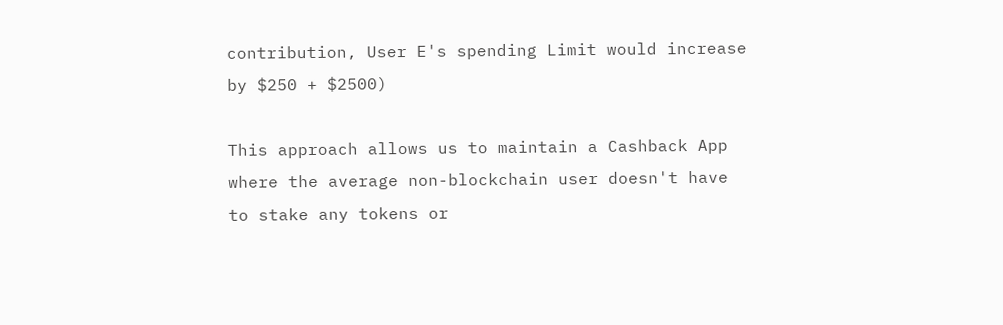contribution, User E's spending Limit would increase by $250 + $2500)

This approach allows us to maintain a Cashback App where the average non-blockchain user doesn't have to stake any tokens or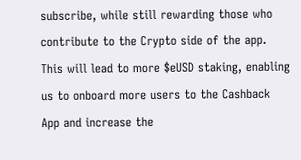subscribe, while still rewarding those who contribute to the Crypto side of the app. This will lead to more $eUSD staking, enabling us to onboard more users to the Cashback App and increase the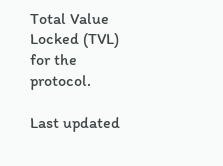Total Value Locked (TVL) for the protocol.

Last updated